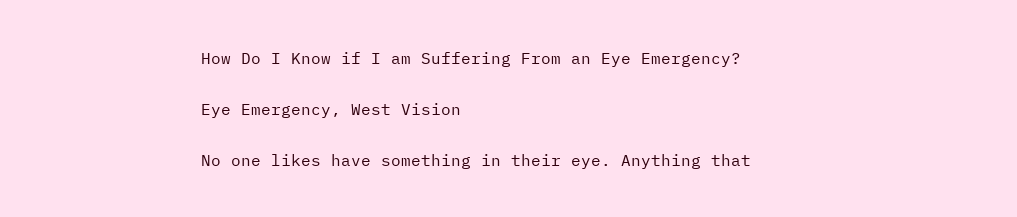How Do I Know if I am Suffering From an Eye Emergency?

Eye Emergency, West Vision

No one likes have something in their eye. Anything that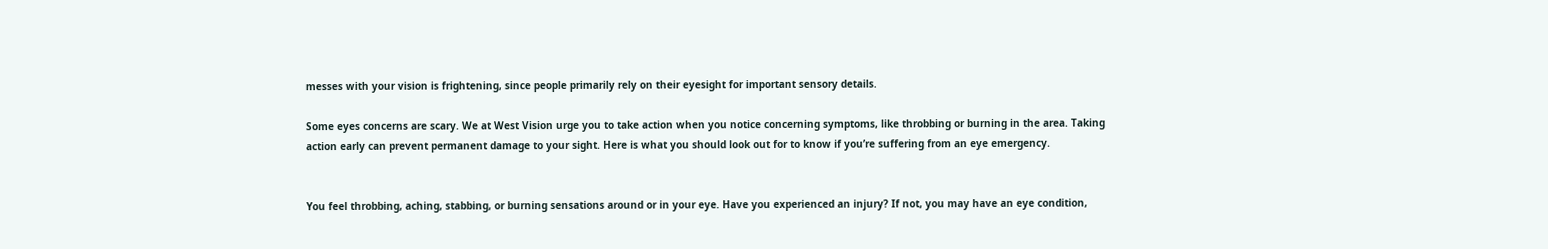messes with your vision is frightening, since people primarily rely on their eyesight for important sensory details.

Some eyes concerns are scary. We at West Vision urge you to take action when you notice concerning symptoms, like throbbing or burning in the area. Taking action early can prevent permanent damage to your sight. Here is what you should look out for to know if you’re suffering from an eye emergency.


You feel throbbing, aching, stabbing, or burning sensations around or in your eye. Have you experienced an injury? If not, you may have an eye condition,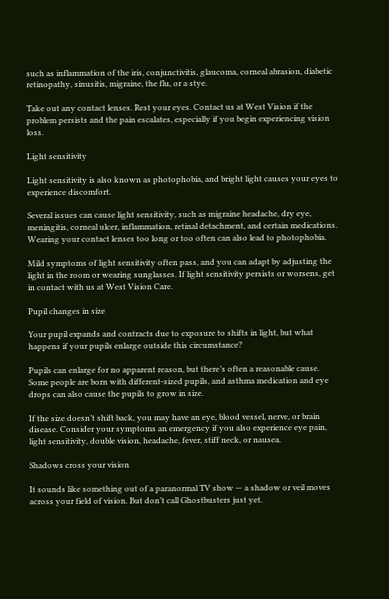such as inflammation of the iris, conjunctivitis, glaucoma, corneal abrasion, diabetic retinopathy, sinusitis, migraine, the flu, or a stye.

Take out any contact lenses. Rest your eyes. Contact us at West Vision if the problem persists and the pain escalates, especially if you begin experiencing vision loss.

Light sensitivity

Light sensitivity is also known as photophobia, and bright light causes your eyes to experience discomfort.

Several issues can cause light sensitivity, such as migraine headache, dry eye, meningitis, corneal ulcer, inflammation, retinal detachment, and certain medications. Wearing your contact lenses too long or too often can also lead to photophobia.

Mild symptoms of light sensitivity often pass, and you can adapt by adjusting the light in the room or wearing sunglasses. If light sensitivity persists or worsens, get in contact with us at West Vision Care.

Pupil changes in size

Your pupil expands and contracts due to exposure to shifts in light, but what happens if your pupils enlarge outside this circumstance?

Pupils can enlarge for no apparent reason, but there’s often a reasonable cause. Some people are born with different-sized pupils, and asthma medication and eye drops can also cause the pupils to grow in size.

If the size doesn’t shift back, you may have an eye, blood vessel, nerve, or brain disease. Consider your symptoms an emergency if you also experience eye pain, light sensitivity, double vision, headache, fever, stiff neck, or nausea.

Shadows cross your vision

It sounds like something out of a paranormal TV show — a shadow or veil moves across your field of vision. But don’t call Ghostbusters just yet.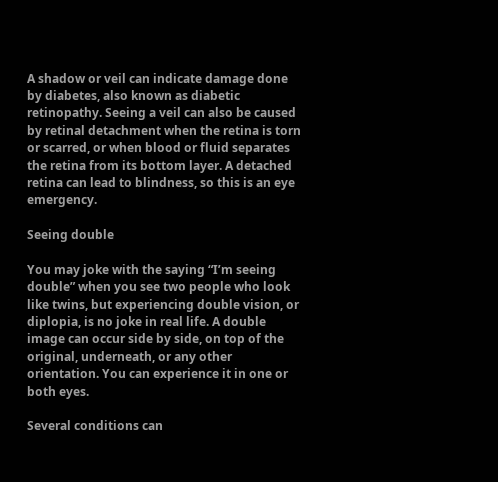A shadow or veil can indicate damage done by diabetes, also known as diabetic retinopathy. Seeing a veil can also be caused by retinal detachment when the retina is torn or scarred, or when blood or fluid separates the retina from its bottom layer. A detached retina can lead to blindness, so this is an eye emergency.

Seeing double

You may joke with the saying “I’m seeing double” when you see two people who look like twins, but experiencing double vision, or diplopia, is no joke in real life. A double image can occur side by side, on top of the original, underneath, or any other orientation. You can experience it in one or both eyes.

Several conditions can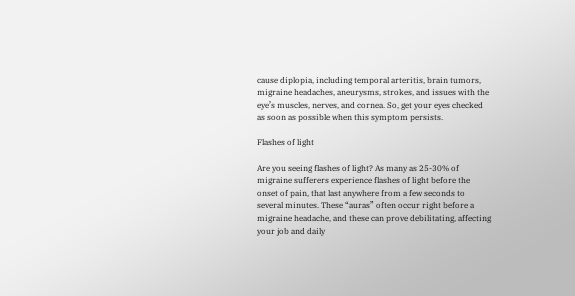cause diplopia, including temporal arteritis, brain tumors, migraine headaches, aneurysms, strokes, and issues with the eye’s muscles, nerves, and cornea. So, get your eyes checked as soon as possible when this symptom persists.

Flashes of light

Are you seeing flashes of light? As many as 25-30% of migraine sufferers experience flashes of light before the onset of pain, that last anywhere from a few seconds to several minutes. These “auras” often occur right before a migraine headache, and these can prove debilitating, affecting your job and daily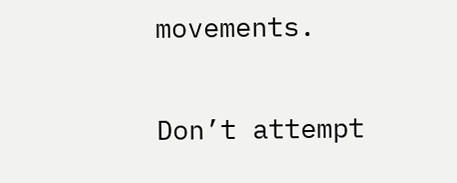movements.

Don’t attempt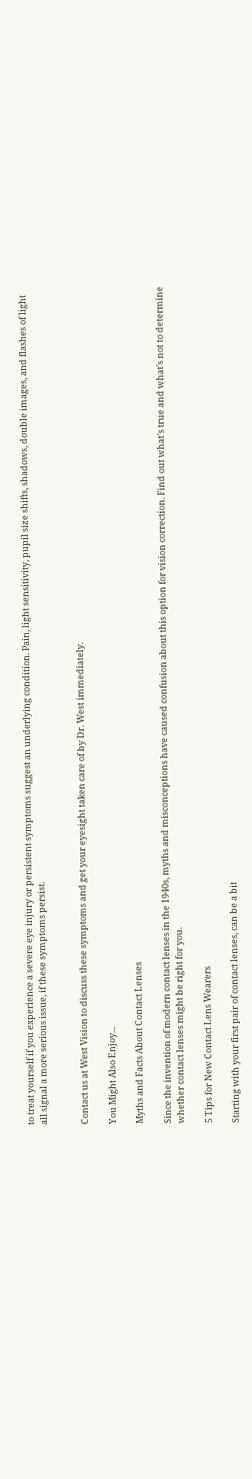to treat yourself if you experience a severe eye injury or persistent symptoms suggest an underlying condition. Pain, light sensitivity, pupil size shifts, shadows, double images, and flashes of light all signal a more serious issue, if these symptoms persist.


Contact us at West Vision to discuss these symptoms and get your eyesight taken care of by Dr. West immediately.

You Might Also Enjoy...

Myths and Facts About Contact Lenses

Since the invention of modern contact lenses in the 1940s, myths and misconceptions have caused confusion about this option for vision correction. Find out what’s true and what’s not to determine whether contact lenses might be right for you.

5 Tips for New Contact Lens Wearers

Starting with your first pair of contact lenses, can be a bit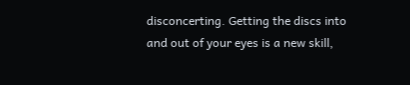disconcerting. Getting the discs into and out of your eyes is a new skill,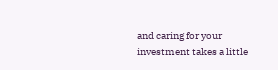and caring for your investment takes a little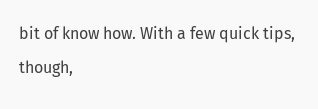bit of know how. With a few quick tips, though,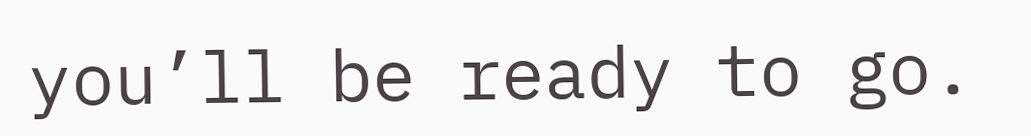you’ll be ready to go.